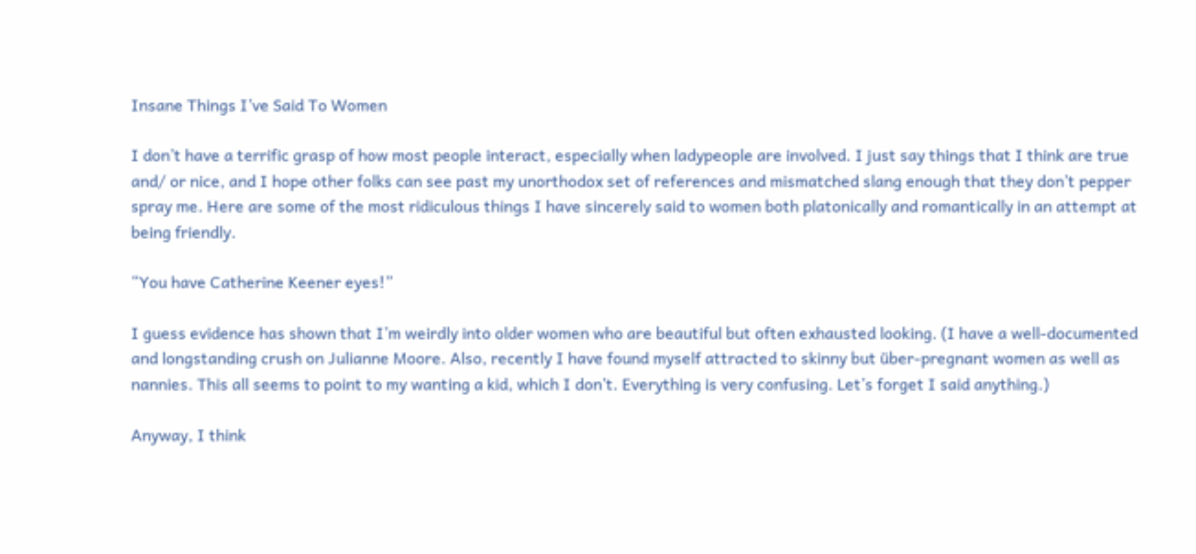Insane Things I’ve Said To Women

I don’t have a terrific grasp of how most people interact, especially when ladypeople are involved. I just say things that I think are true and/ or nice, and I hope other folks can see past my unorthodox set of references and mismatched slang enough that they don’t pepper spray me. Here are some of the most ridiculous things I have sincerely said to women both platonically and romantically in an attempt at being friendly.

“You have Catherine Keener eyes!”

I guess evidence has shown that I’m weirdly into older women who are beautiful but often exhausted looking. (I have a well-documented and longstanding crush on Julianne Moore. Also, recently I have found myself attracted to skinny but über-pregnant women as well as nannies. This all seems to point to my wanting a kid, which I don’t. Everything is very confusing. Let’s forget I said anything.)

Anyway, I think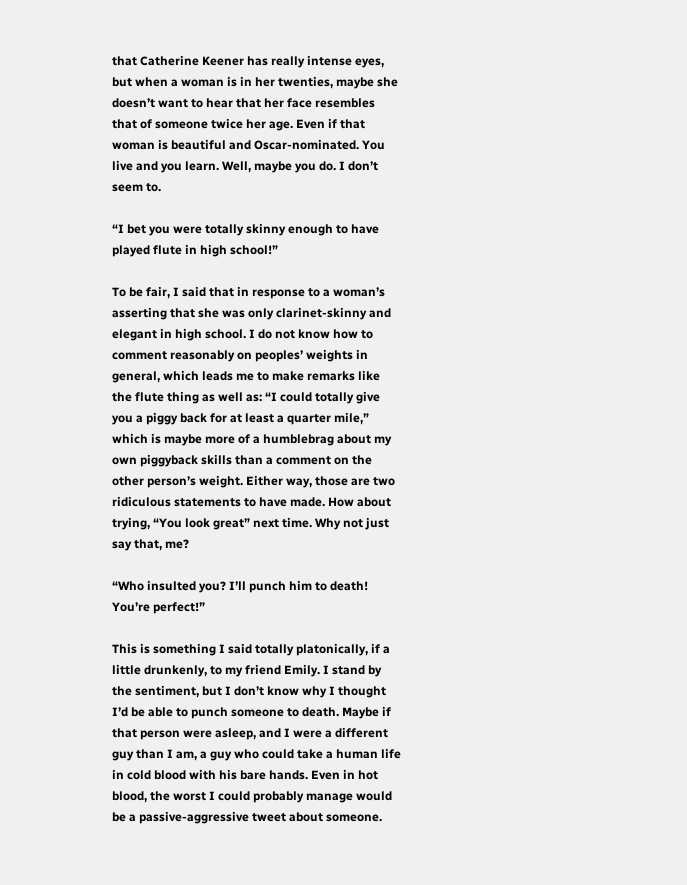that Catherine Keener has really intense eyes, but when a woman is in her twenties, maybe she doesn’t want to hear that her face resembles that of someone twice her age. Even if that woman is beautiful and Oscar-nominated. You live and you learn. Well, maybe you do. I don’t seem to.

“I bet you were totally skinny enough to have played flute in high school!”

To be fair, I said that in response to a woman’s asserting that she was only clarinet-skinny and elegant in high school. I do not know how to comment reasonably on peoples’ weights in general, which leads me to make remarks like the flute thing as well as: “I could totally give you a piggy back for at least a quarter mile,” which is maybe more of a humblebrag about my own piggyback skills than a comment on the other person’s weight. Either way, those are two ridiculous statements to have made. How about trying, “You look great” next time. Why not just say that, me?

“Who insulted you? I’ll punch him to death! You’re perfect!”

This is something I said totally platonically, if a little drunkenly, to my friend Emily. I stand by the sentiment, but I don’t know why I thought I’d be able to punch someone to death. Maybe if that person were asleep, and I were a different guy than I am, a guy who could take a human life in cold blood with his bare hands. Even in hot blood, the worst I could probably manage would be a passive-aggressive tweet about someone.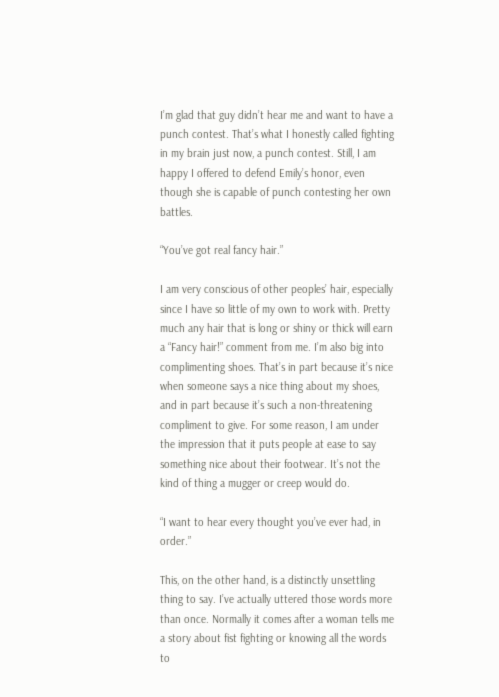I’m glad that guy didn’t hear me and want to have a punch contest. That’s what I honestly called fighting in my brain just now, a punch contest. Still, I am happy I offered to defend Emily’s honor, even though she is capable of punch contesting her own battles.

“You’ve got real fancy hair.”

I am very conscious of other peoples’ hair, especially since I have so little of my own to work with. Pretty much any hair that is long or shiny or thick will earn a “Fancy hair!” comment from me. I’m also big into complimenting shoes. That’s in part because it’s nice when someone says a nice thing about my shoes, and in part because it’s such a non-threatening compliment to give. For some reason, I am under the impression that it puts people at ease to say something nice about their footwear. It’s not the kind of thing a mugger or creep would do.

“I want to hear every thought you’ve ever had, in order.”

This, on the other hand, is a distinctly unsettling thing to say. I’ve actually uttered those words more than once. Normally it comes after a woman tells me a story about fist fighting or knowing all the words to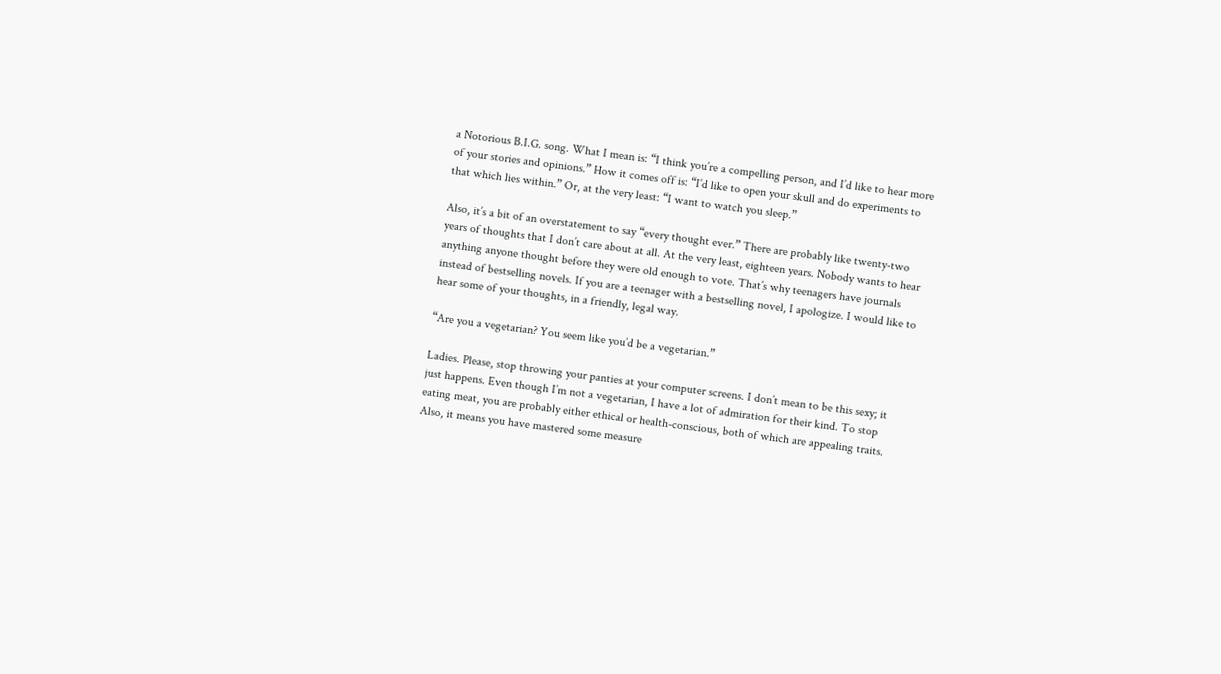a Notorious B.I.G. song. What I mean is: “I think you’re a compelling person, and I’d like to hear more of your stories and opinions.” How it comes off is: “I’d like to open your skull and do experiments to that which lies within.” Or, at the very least: “I want to watch you sleep.”

Also, it’s a bit of an overstatement to say “every thought ever.” There are probably like twenty-two years of thoughts that I don’t care about at all. At the very least, eighteen years. Nobody wants to hear anything anyone thought before they were old enough to vote. That’s why teenagers have journals instead of bestselling novels. If you are a teenager with a bestselling novel, I apologize. I would like to hear some of your thoughts, in a friendly, legal way.

“Are you a vegetarian? You seem like you’d be a vegetarian.”

Ladies. Please, stop throwing your panties at your computer screens. I don’t mean to be this sexy; it just happens. Even though I’m not a vegetarian, I have a lot of admiration for their kind. To stop eating meat, you are probably either ethical or health-conscious, both of which are appealing traits. Also, it means you have mastered some measure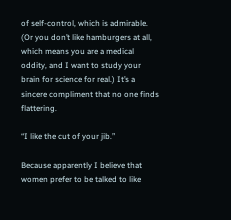of self-control, which is admirable. (Or you don’t like hamburgers at all, which means you are a medical oddity, and I want to study your brain for science for real.) It’s a sincere compliment that no one finds flattering.

“I like the cut of your jib.”

Because apparently I believe that women prefer to be talked to like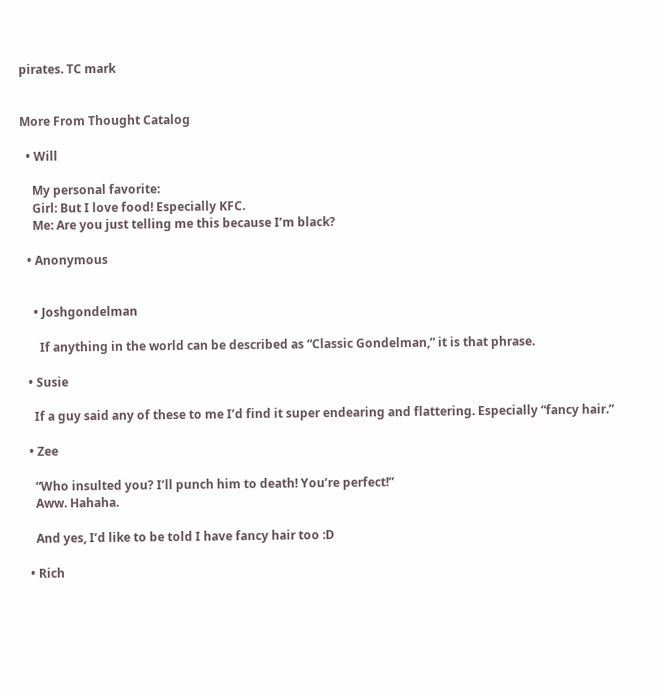pirates. TC mark


More From Thought Catalog

  • Will

    My personal favorite:
    Girl: But I love food! Especially KFC.
    Me: Are you just telling me this because I’m black?

  • Anonymous


    • Joshgondelman

      If anything in the world can be described as “Classic Gondelman,” it is that phrase.

  • Susie

    If a guy said any of these to me I’d find it super endearing and flattering. Especially “fancy hair.”

  • Zee

    “Who insulted you? I’ll punch him to death! You’re perfect!”
    Aww. Hahaha.

    And yes, I’d like to be told I have fancy hair too :D

  • Rich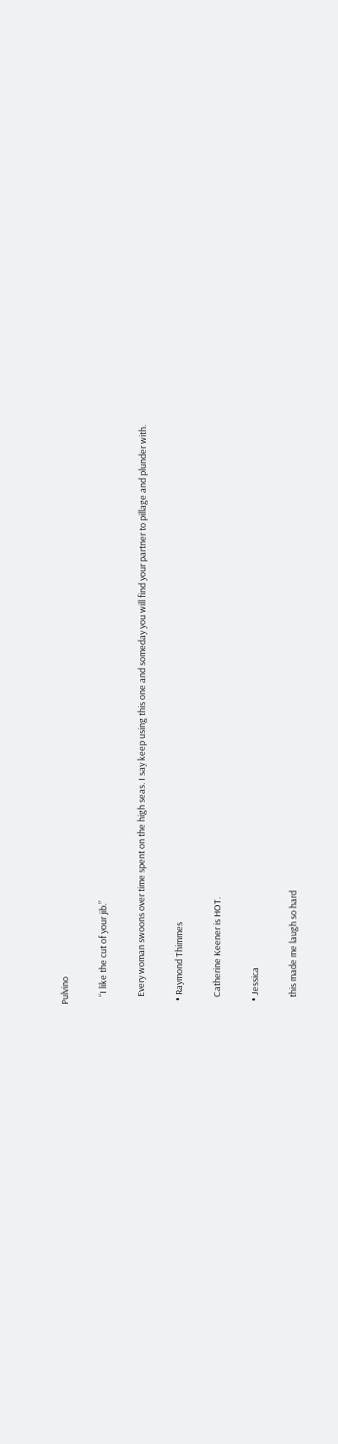Pulvino

    “I like the cut of your jib.”

    Every woman swoons over time spent on the high seas. I say keep using this one and someday you will find your partner to pillage and plunder with.

  • Raymond Thimmes

    Catherine Keener is HOT.

  • Jessica

    this made me laugh so hard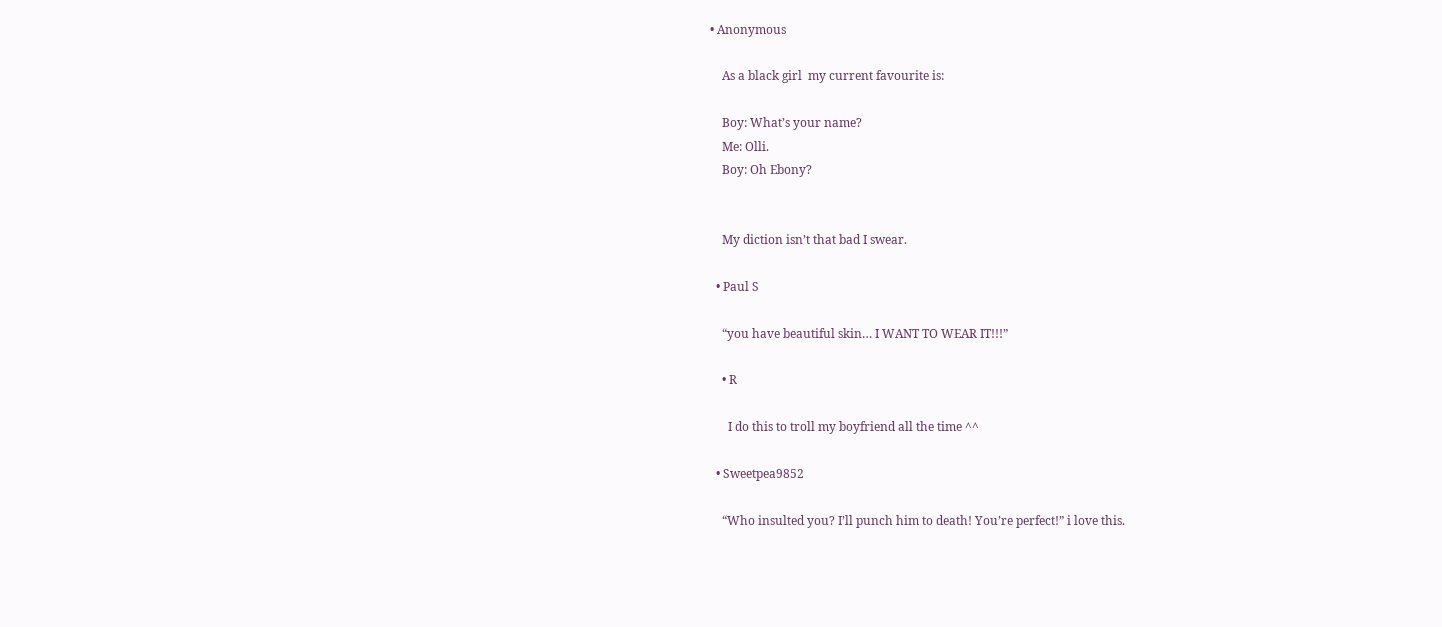• Anonymous

    As a black girl  my current favourite is:

    Boy: What’s your name?
    Me: Olli.
    Boy: Oh Ebony?


    My diction isn’t that bad I swear.

  • Paul S

    “you have beautiful skin… I WANT TO WEAR IT!!!”

    • R

      I do this to troll my boyfriend all the time ^^

  • Sweetpea9852

    “Who insulted you? I’ll punch him to death! You’re perfect!” i love this.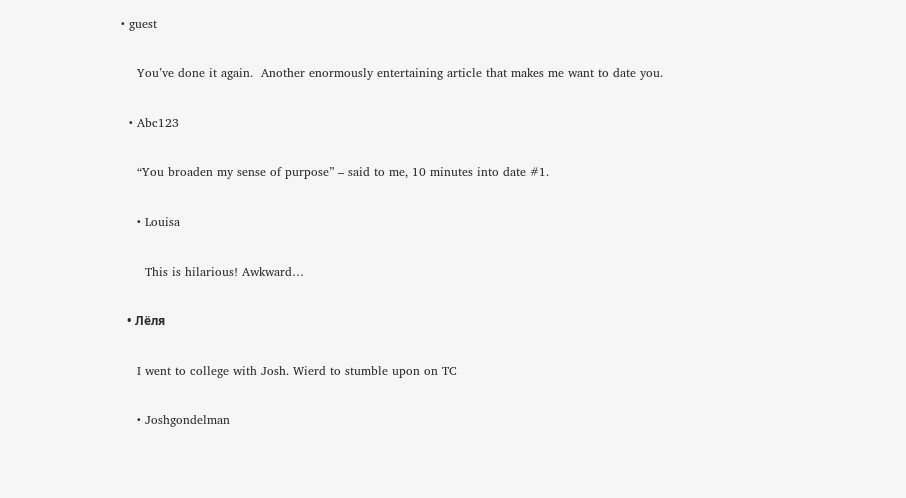• guest

    You’ve done it again.  Another enormously entertaining article that makes me want to date you.

  • Abc123

    “You broaden my sense of purpose” – said to me, 10 minutes into date #1.

    • Louisa

      This is hilarious! Awkward…

  • Лёля

    I went to college with Josh. Wierd to stumble upon on TC

    • Joshgondelman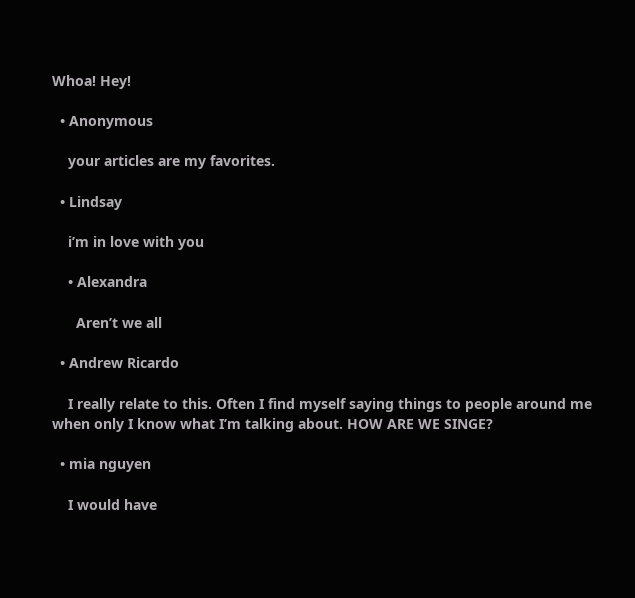Whoa! Hey!

  • Anonymous

    your articles are my favorites.

  • Lindsay

    i’m in love with you

    • Alexandra

      Aren’t we all

  • Andrew Ricardo

    I really relate to this. Often I find myself saying things to people around me when only I know what I’m talking about. HOW ARE WE SINGE?

  • mia nguyen

    I would have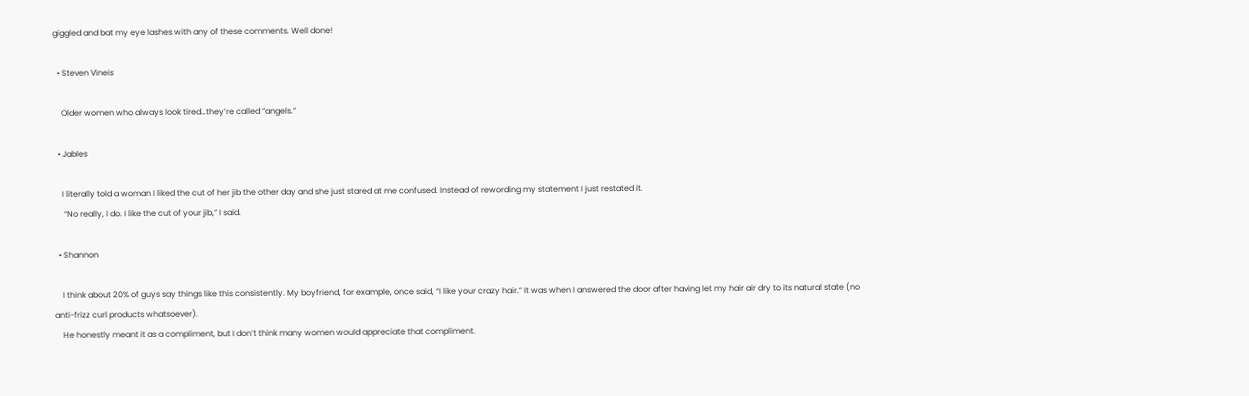giggled and bat my eye lashes with any of these comments. Well done!

  • Steven Vineis

    Older women who always look tired…they’re called “angels.”

  • Jables

    I literally told a woman I liked the cut of her jib the other day and she just stared at me confused. Instead of rewording my statement I just restated it.
     “No really, I do. I like the cut of your jib,” I said.

  • Shannon

    I think about 20% of guys say things like this consistently. My boyfriend, for example, once said, “I like your crazy hair.” It was when I answered the door after having let my hair air dry to its natural state (no anti-frizz curl products whatsoever).
    He honestly meant it as a compliment, but I don’t think many women would appreciate that compliment.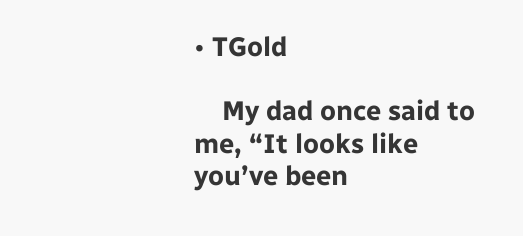• TGold

    My dad once said to me, “It looks like you’ve been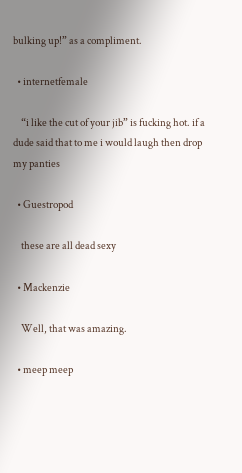bulking up!” as a compliment.

  • internetfemale

    “i like the cut of your jib” is fucking hot. if a dude said that to me i would laugh then drop my panties

  • Guestropod

    these are all dead sexy

  • Mackenzie

    Well, that was amazing.

  • meep meep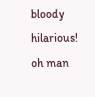bloody hilarious! oh man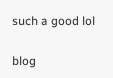such a good lol

blog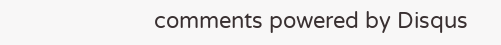comments powered by Disqus